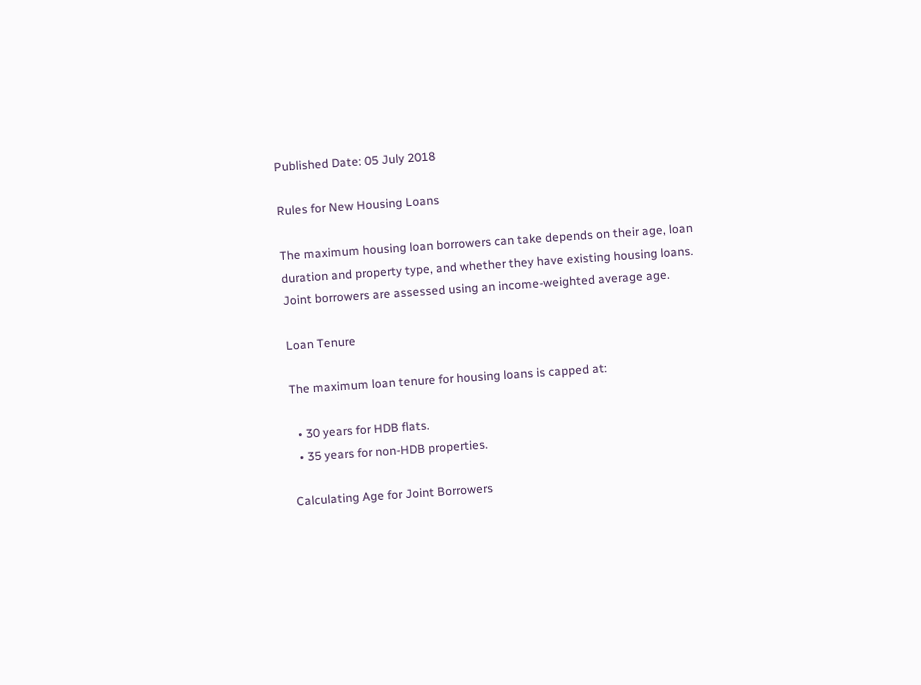Published Date: 05 July 2018

Rules for New Housing Loans

The maximum housing loan borrowers can take depends on their age, loan duration and property type, and whether they have existing housing loans. Joint borrowers are assessed using an income-weighted average age.

Loan Tenure

The maximum loan tenure for housing loans is capped at:

  • 30 years for HDB flats.
  • 35 years for non-HDB properties.

Calculating Age for Joint Borrowers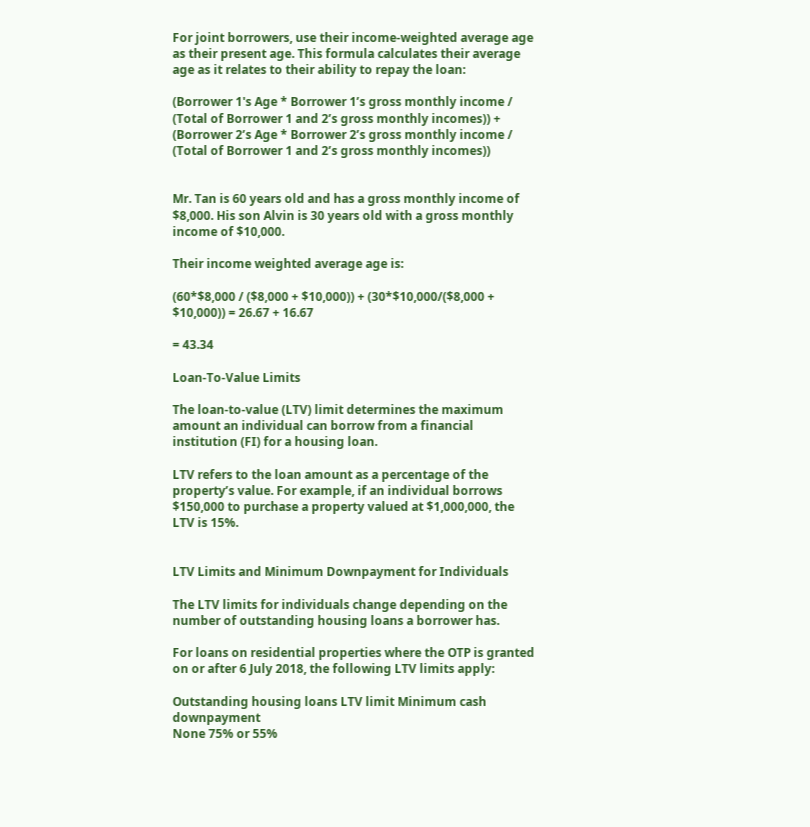For joint borrowers, use their income-weighted average age as their present age. This formula calculates their average age as it relates to their ability to repay the loan:

(Borrower 1's Age * Borrower 1’s gross monthly income / (Total of Borrower 1 and 2’s gross monthly incomes)) + (Borrower 2’s Age * Borrower 2’s gross monthly income / (Total of Borrower 1 and 2’s gross monthly incomes))


Mr. Tan is 60 years old and has a gross monthly income of $8,000. His son Alvin is 30 years old with a gross monthly income of $10,000.

Their income weighted average age is:

(60*$8,000 / ($8,000 + $10,000)) + (30*$10,000/($8,000 + $10,000)) = 26.67 + 16.67

= 43.34

Loan-To-Value Limits

The loan-to-value (LTV) limit determines the maximum amount an individual can borrow from a financial institution (FI) for a housing loan.

LTV refers to the loan amount as a percentage of the property’s value. For example, if an individual borrows $150,000 to purchase a property valued at $1,000,000, the LTV is 15%.


LTV Limits and Minimum Downpayment for Individuals

The LTV limits for individuals change depending on the number of outstanding housing loans a borrower has.

For loans on residential properties where the OTP is granted on or after 6 July 2018, the following LTV limits apply:

Outstanding housing loans LTV limit Minimum cash downpayment
None 75% or 55%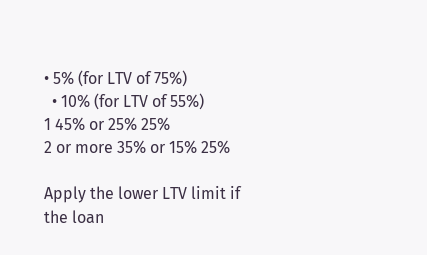• 5% (for LTV of 75%)
  • 10% (for LTV of 55%)
1 45% or 25% 25%
2 or more 35% or 15% 25%

Apply the lower LTV limit if the loan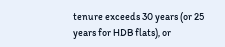tenure exceeds 30 years (or 25 years for HDB flats), or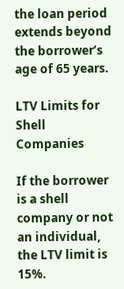the loan period extends beyond the borrower’s age of 65 years.

LTV Limits for Shell Companies

If the borrower is a shell company or not an individual, the LTV limit is 15%.